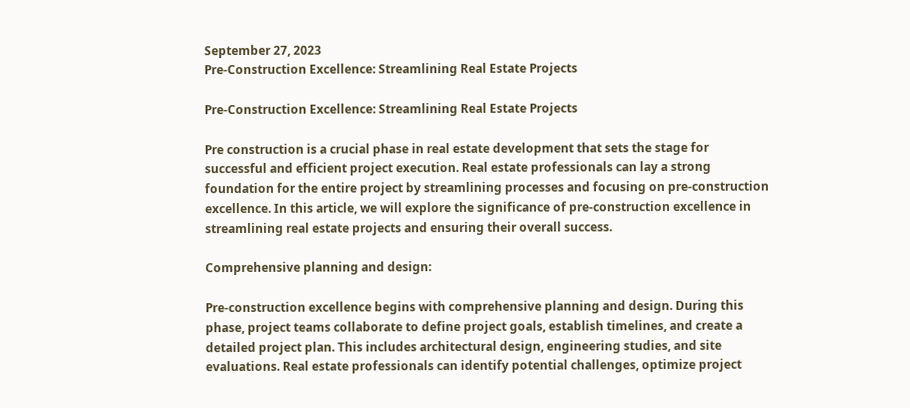September 27, 2023
Pre-Construction Excellence: Streamlining Real Estate Projects

Pre-Construction Excellence: Streamlining Real Estate Projects

Pre construction is a crucial phase in real estate development that sets the stage for successful and efficient project execution. Real estate professionals can lay a strong foundation for the entire project by streamlining processes and focusing on pre-construction excellence. In this article, we will explore the significance of pre-construction excellence in streamlining real estate projects and ensuring their overall success.

Comprehensive planning and design:

Pre-construction excellence begins with comprehensive planning and design. During this phase, project teams collaborate to define project goals, establish timelines, and create a detailed project plan. This includes architectural design, engineering studies, and site evaluations. Real estate professionals can identify potential challenges, optimize project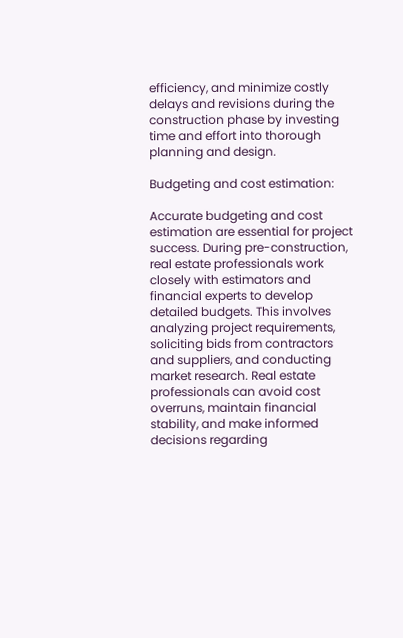efficiency, and minimize costly delays and revisions during the construction phase by investing time and effort into thorough planning and design.

Budgeting and cost estimation:

Accurate budgeting and cost estimation are essential for project success. During pre-construction, real estate professionals work closely with estimators and financial experts to develop detailed budgets. This involves analyzing project requirements, soliciting bids from contractors and suppliers, and conducting market research. Real estate professionals can avoid cost overruns, maintain financial stability, and make informed decisions regarding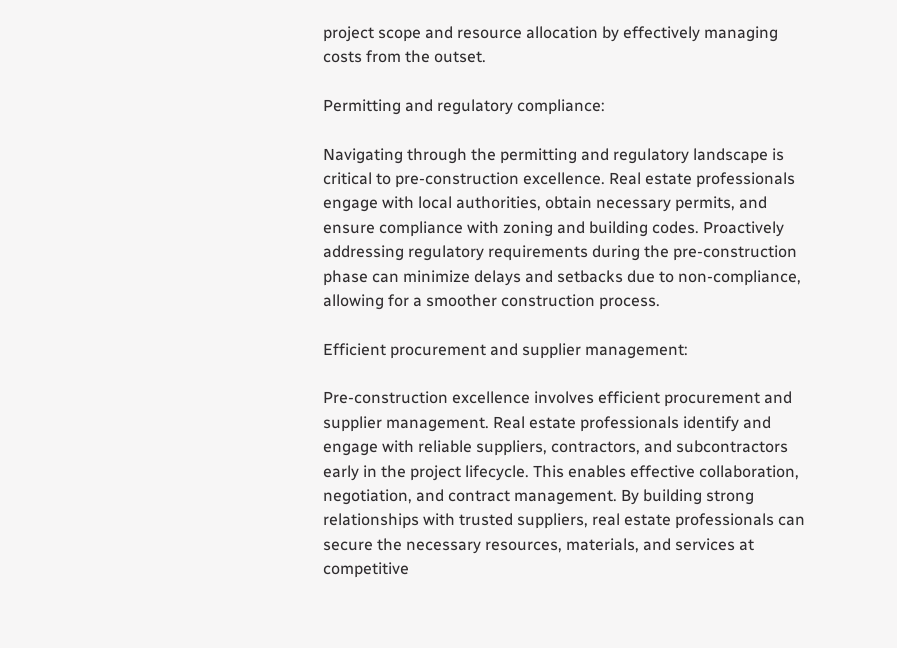project scope and resource allocation by effectively managing costs from the outset.

Permitting and regulatory compliance:

Navigating through the permitting and regulatory landscape is critical to pre-construction excellence. Real estate professionals engage with local authorities, obtain necessary permits, and ensure compliance with zoning and building codes. Proactively addressing regulatory requirements during the pre-construction phase can minimize delays and setbacks due to non-compliance, allowing for a smoother construction process.

Efficient procurement and supplier management:

Pre-construction excellence involves efficient procurement and supplier management. Real estate professionals identify and engage with reliable suppliers, contractors, and subcontractors early in the project lifecycle. This enables effective collaboration, negotiation, and contract management. By building strong relationships with trusted suppliers, real estate professionals can secure the necessary resources, materials, and services at competitive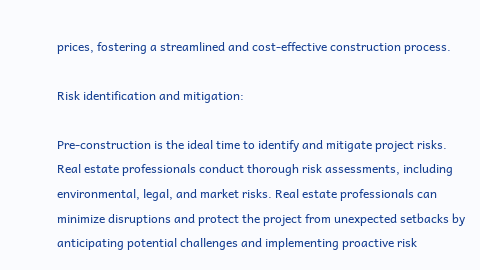prices, fostering a streamlined and cost-effective construction process.

Risk identification and mitigation:

Pre-construction is the ideal time to identify and mitigate project risks. Real estate professionals conduct thorough risk assessments, including environmental, legal, and market risks. Real estate professionals can minimize disruptions and protect the project from unexpected setbacks by anticipating potential challenges and implementing proactive risk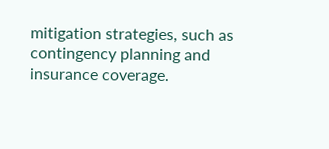mitigation strategies, such as contingency planning and insurance coverage.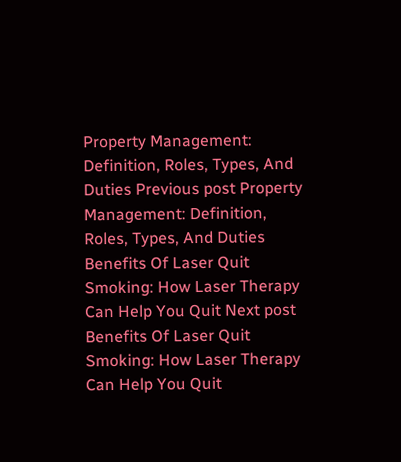Property Management: Definition, Roles, Types, And Duties Previous post Property Management: Definition, Roles, Types, And Duties
Benefits Of Laser Quit Smoking: How Laser Therapy Can Help You Quit Next post Benefits Of Laser Quit Smoking: How Laser Therapy Can Help You Quit